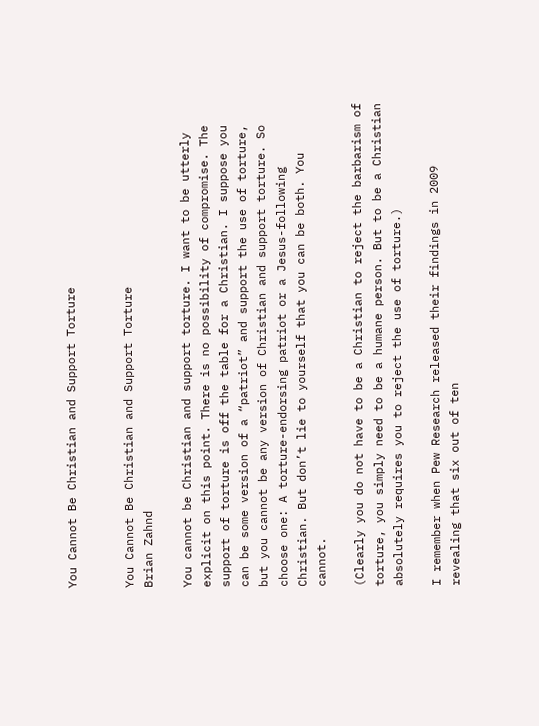You Cannot Be Christian and Support Torture


You Cannot Be Christian and Support Torture
Brian Zahnd

You cannot be Christian and support torture. I want to be utterly explicit on this point. There is no possibility of compromise. The support of torture is off the table for a Christian. I suppose you can be some version of a “patriot” and support the use of torture, but you cannot be any version of Christian and support torture. So choose one: A torture-endorsing patriot or a Jesus-following Christian. But don’t lie to yourself that you can be both. You cannot.

(Clearly you do not have to be a Christian to reject the barbarism of torture, you simply need to be a humane person. But to be a Christian absolutely requires you to reject the use of torture.)

I remember when Pew Research released their findings in 2009 revealing that six out of ten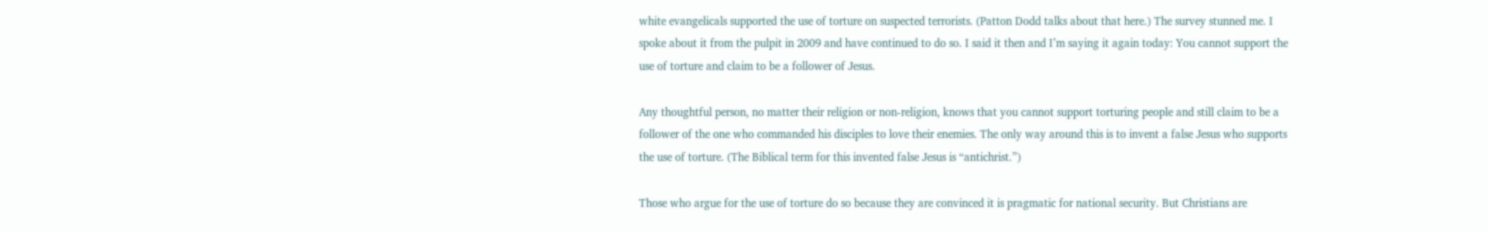white evangelicals supported the use of torture on suspected terrorists. (Patton Dodd talks about that here.) The survey stunned me. I spoke about it from the pulpit in 2009 and have continued to do so. I said it then and I’m saying it again today: You cannot support the use of torture and claim to be a follower of Jesus.

Any thoughtful person, no matter their religion or non-religion, knows that you cannot support torturing people and still claim to be a follower of the one who commanded his disciples to love their enemies. The only way around this is to invent a false Jesus who supports the use of torture. (The Biblical term for this invented false Jesus is “antichrist.”)

Those who argue for the use of torture do so because they are convinced it is pragmatic for national security. But Christians are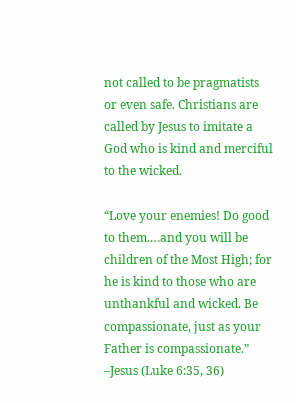not called to be pragmatists or even safe. Christians are called by Jesus to imitate a God who is kind and merciful to the wicked.

“Love your enemies! Do good to them.…and you will be children of the Most High; for he is kind to those who are unthankful and wicked. Be compassionate, just as your Father is compassionate.” –Jesus (Luke 6:35, 36)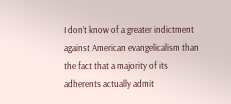I don’t know of a greater indictment against American evangelicalism than the fact that a majority of its adherents actually admit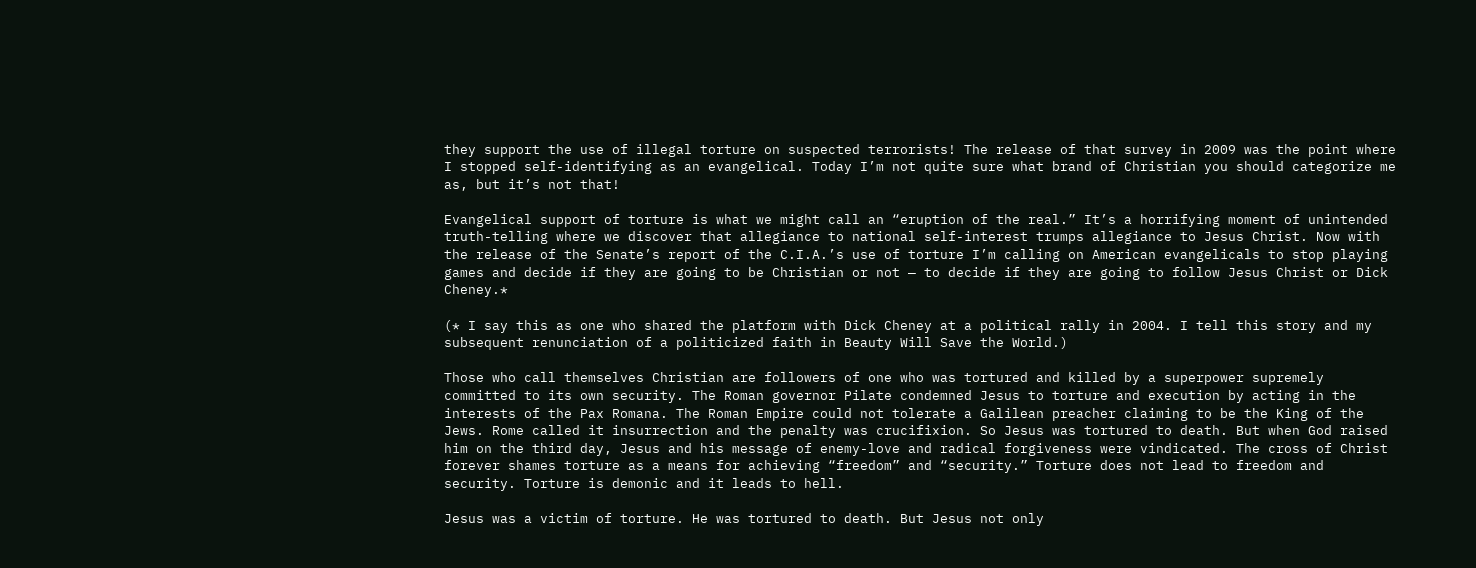they support the use of illegal torture on suspected terrorists! The release of that survey in 2009 was the point where I stopped self-identifying as an evangelical. Today I’m not quite sure what brand of Christian you should categorize me as, but it’s not that!

Evangelical support of torture is what we might call an “eruption of the real.” It’s a horrifying moment of unintended truth-telling where we discover that allegiance to national self-interest trumps allegiance to Jesus Christ. Now with the release of the Senate’s report of the C.I.A.’s use of torture I’m calling on American evangelicals to stop playing games and decide if they are going to be Christian or not — to decide if they are going to follow Jesus Christ or Dick Cheney.*

(* I say this as one who shared the platform with Dick Cheney at a political rally in 2004. I tell this story and my subsequent renunciation of a politicized faith in Beauty Will Save the World.)

Those who call themselves Christian are followers of one who was tortured and killed by a superpower supremely committed to its own security. The Roman governor Pilate condemned Jesus to torture and execution by acting in the interests of the Pax Romana. The Roman Empire could not tolerate a Galilean preacher claiming to be the King of the Jews. Rome called it insurrection and the penalty was crucifixion. So Jesus was tortured to death. But when God raised him on the third day, Jesus and his message of enemy-love and radical forgiveness were vindicated. The cross of Christ forever shames torture as a means for achieving “freedom” and “security.” Torture does not lead to freedom and security. Torture is demonic and it leads to hell.

Jesus was a victim of torture. He was tortured to death. But Jesus not only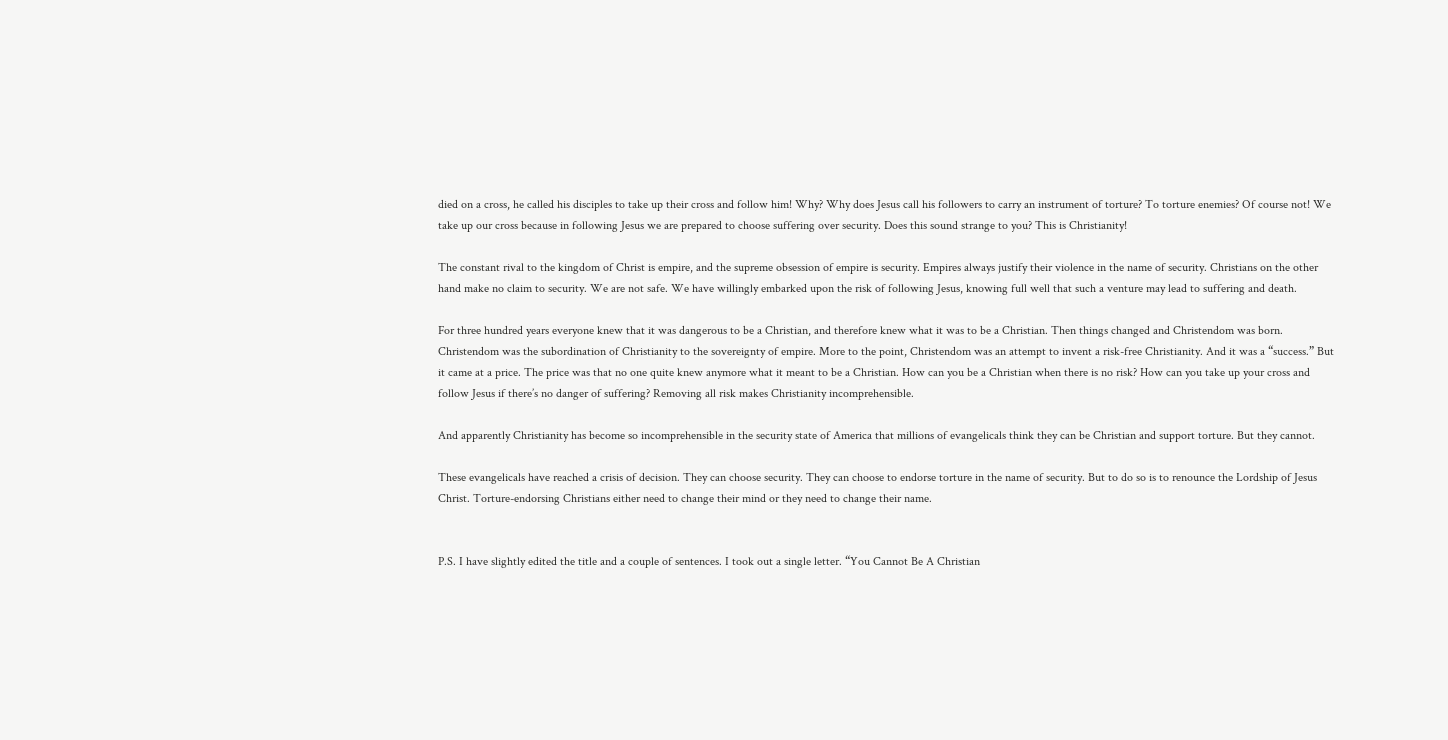died on a cross, he called his disciples to take up their cross and follow him! Why? Why does Jesus call his followers to carry an instrument of torture? To torture enemies? Of course not! We take up our cross because in following Jesus we are prepared to choose suffering over security. Does this sound strange to you? This is Christianity!

The constant rival to the kingdom of Christ is empire, and the supreme obsession of empire is security. Empires always justify their violence in the name of security. Christians on the other hand make no claim to security. We are not safe. We have willingly embarked upon the risk of following Jesus, knowing full well that such a venture may lead to suffering and death.

For three hundred years everyone knew that it was dangerous to be a Christian, and therefore knew what it was to be a Christian. Then things changed and Christendom was born. Christendom was the subordination of Christianity to the sovereignty of empire. More to the point, Christendom was an attempt to invent a risk-free Christianity. And it was a “success.” But it came at a price. The price was that no one quite knew anymore what it meant to be a Christian. How can you be a Christian when there is no risk? How can you take up your cross and follow Jesus if there’s no danger of suffering? Removing all risk makes Christianity incomprehensible.

And apparently Christianity has become so incomprehensible in the security state of America that millions of evangelicals think they can be Christian and support torture. But they cannot.

These evangelicals have reached a crisis of decision. They can choose security. They can choose to endorse torture in the name of security. But to do so is to renounce the Lordship of Jesus Christ. Torture-endorsing Christians either need to change their mind or they need to change their name.


P.S. I have slightly edited the title and a couple of sentences. I took out a single letter. “You Cannot Be A Christian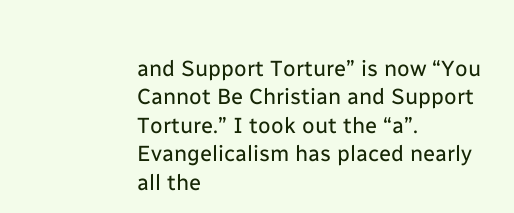and Support Torture” is now “You Cannot Be Christian and Support Torture.” I took out the “a”. Evangelicalism has placed nearly all the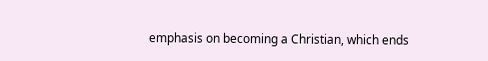emphasis on becoming a Christian, which ends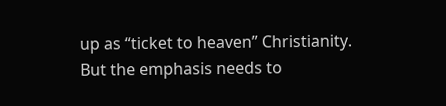up as “ticket to heaven” Christianity. But the emphasis needs to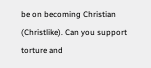be on becoming Christian (Christlike). Can you support torture and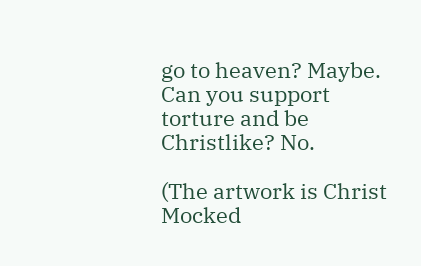go to heaven? Maybe. Can you support torture and be Christlike? No.

(The artwork is Christ Mocked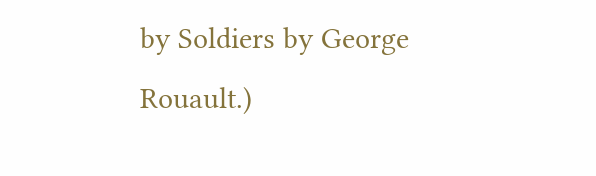by Soldiers by George Rouault.)